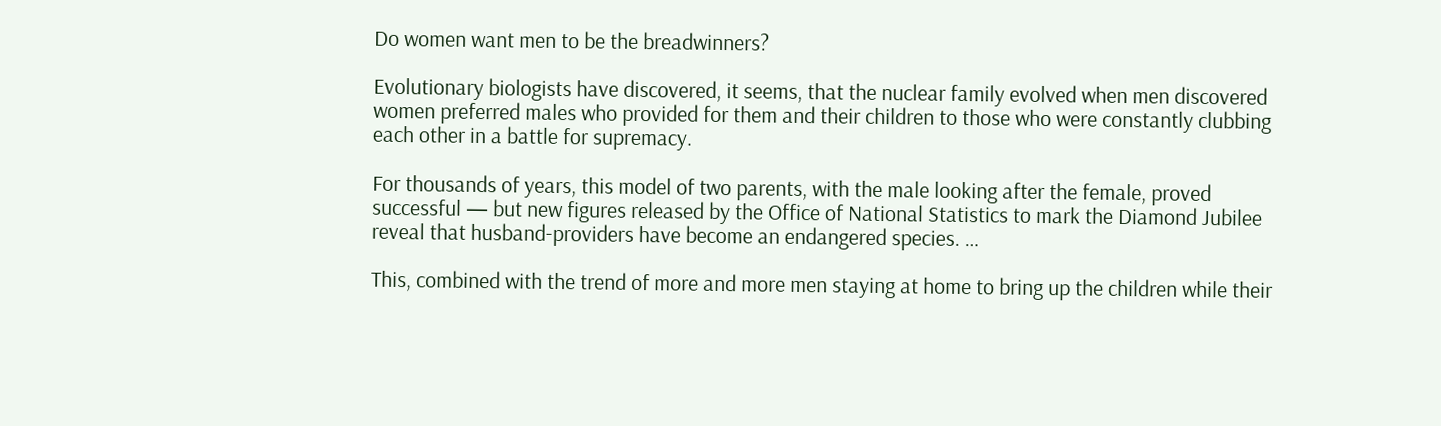Do women want men to be the breadwinners?

Evolutionary biologists have discovered, it seems, that the nuclear family evolved when men discovered women preferred males who provided for them and their children to those who were constantly clubbing each other in a battle for supremacy.

For thousands of years, this model of two parents, with the male looking after the female, proved successful — but new figures released by the Office of National Statistics to mark the Diamond Jubilee reveal that husband-providers have become an endangered species. …

This, combined with the trend of more and more men staying at home to bring up the children while their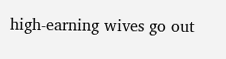high-earning wives go out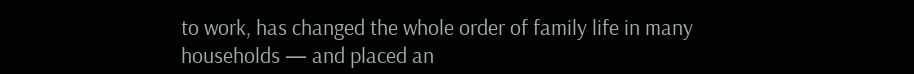to work, has changed the whole order of family life in many households — and placed an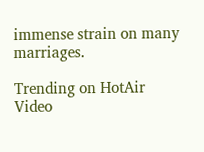immense strain on many marriages.

Trending on HotAir Video